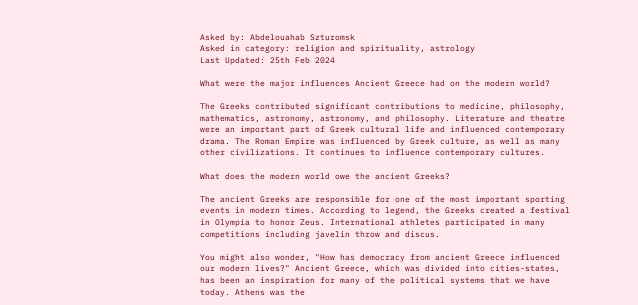Asked by: Abdelouahab Szturomsk
Asked in category: religion and spirituality, astrology
Last Updated: 25th Feb 2024

What were the major influences Ancient Greece had on the modern world?

The Greeks contributed significant contributions to medicine, philosophy, mathematics, astronomy, astronomy, and philosophy. Literature and theatre were an important part of Greek cultural life and influenced contemporary drama. The Roman Empire was influenced by Greek culture, as well as many other civilizations. It continues to influence contemporary cultures.

What does the modern world owe the ancient Greeks?

The ancient Greeks are responsible for one of the most important sporting events in modern times. According to legend, the Greeks created a festival in Olympia to honor Zeus. International athletes participated in many competitions including javelin throw and discus.

You might also wonder, "How has democracy from ancient Greece influenced our modern lives?" Ancient Greece, which was divided into cities-states, has been an inspiration for many of the political systems that we have today. Athens was the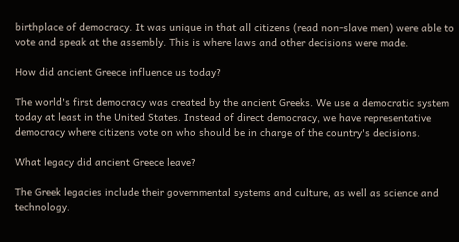birthplace of democracy. It was unique in that all citizens (read non-slave men) were able to vote and speak at the assembly. This is where laws and other decisions were made.

How did ancient Greece influence us today?

The world's first democracy was created by the ancient Greeks. We use a democratic system today at least in the United States. Instead of direct democracy, we have representative democracy where citizens vote on who should be in charge of the country's decisions.

What legacy did ancient Greece leave?

The Greek legacies include their governmental systems and culture, as well as science and technology.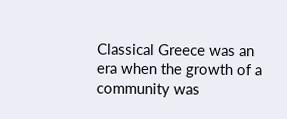Classical Greece was an era when the growth of a community was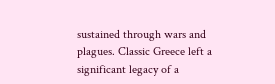sustained through wars and plagues. Classic Greece left a significant legacy of a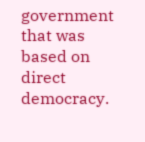government that was based on direct democracy.